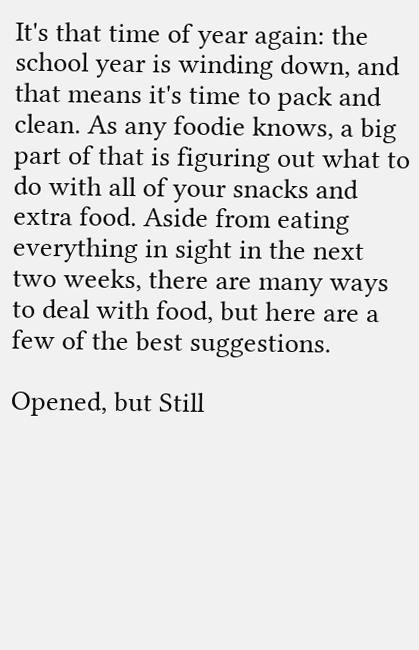It's that time of year again: the school year is winding down, and that means it's time to pack and clean. As any foodie knows, a big part of that is figuring out what to do with all of your snacks and extra food. Aside from eating everything in sight in the next two weeks, there are many ways to deal with food, but here are a few of the best suggestions.

Opened, but Still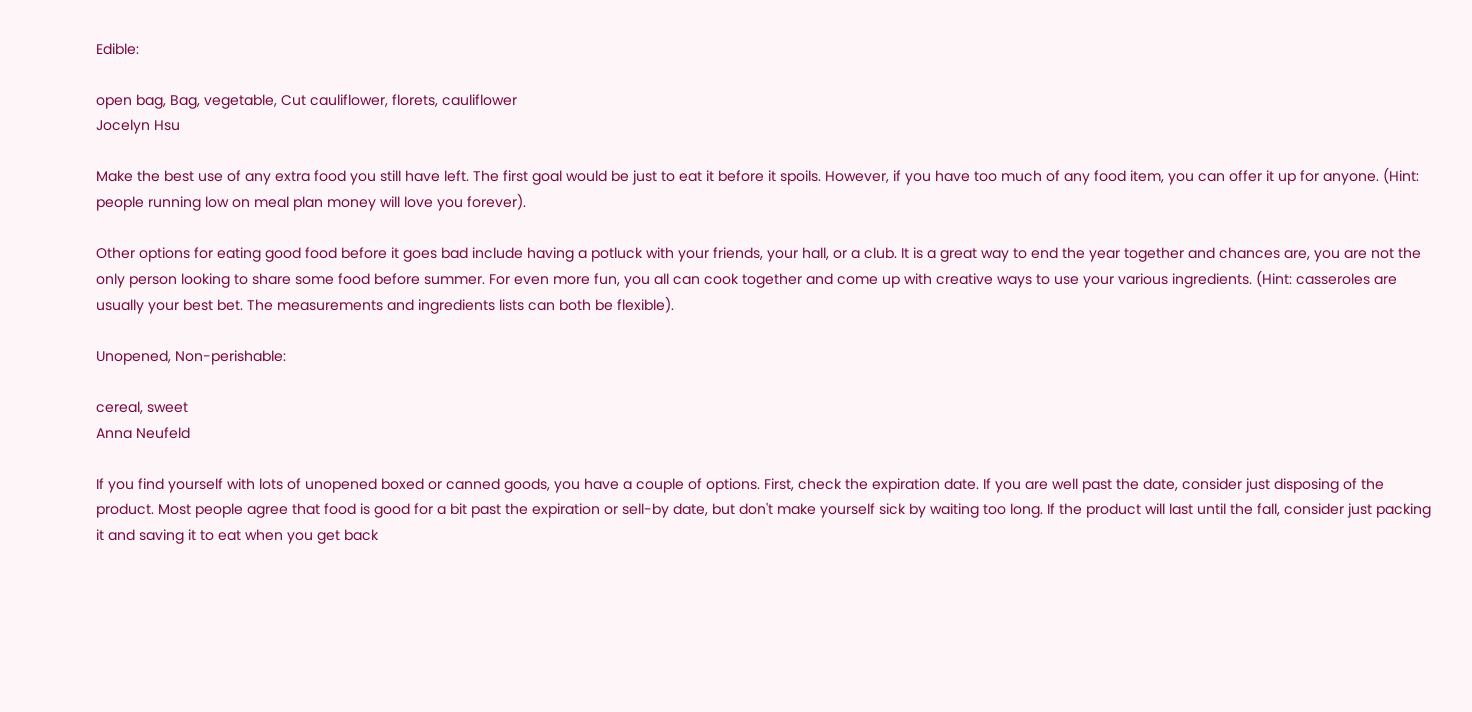Edible:

open bag, Bag, vegetable, Cut cauliflower, florets, cauliflower
Jocelyn Hsu

Make the best use of any extra food you still have left. The first goal would be just to eat it before it spoils. However, if you have too much of any food item, you can offer it up for anyone. (Hint: people running low on meal plan money will love you forever).

Other options for eating good food before it goes bad include having a potluck with your friends, your hall, or a club. It is a great way to end the year together and chances are, you are not the only person looking to share some food before summer. For even more fun, you all can cook together and come up with creative ways to use your various ingredients. (Hint: casseroles are usually your best bet. The measurements and ingredients lists can both be flexible).

Unopened, Non-perishable:

cereal, sweet
Anna Neufeld

If you find yourself with lots of unopened boxed or canned goods, you have a couple of options. First, check the expiration date. If you are well past the date, consider just disposing of the product. Most people agree that food is good for a bit past the expiration or sell-by date, but don't make yourself sick by waiting too long. If the product will last until the fall, consider just packing it and saving it to eat when you get back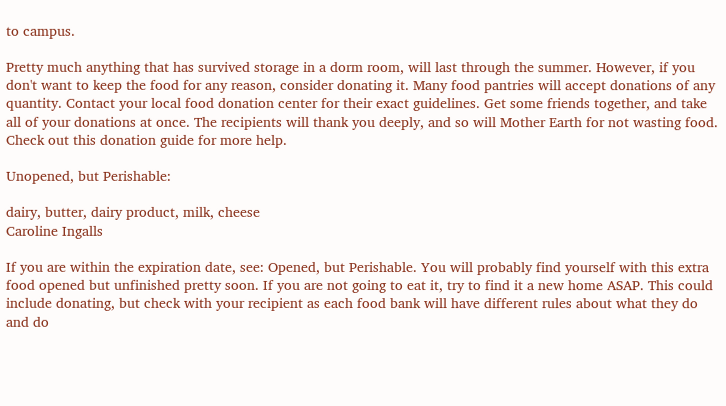to campus.

Pretty much anything that has survived storage in a dorm room, will last through the summer. However, if you don't want to keep the food for any reason, consider donating it. Many food pantries will accept donations of any quantity. Contact your local food donation center for their exact guidelines. Get some friends together, and take all of your donations at once. The recipients will thank you deeply, and so will Mother Earth for not wasting food. Check out this donation guide for more help.

Unopened, but Perishable:

dairy, butter, dairy product, milk, cheese
Caroline Ingalls

If you are within the expiration date, see: Opened, but Perishable. You will probably find yourself with this extra food opened but unfinished pretty soon. If you are not going to eat it, try to find it a new home ASAP. This could include donating, but check with your recipient as each food bank will have different rules about what they do and do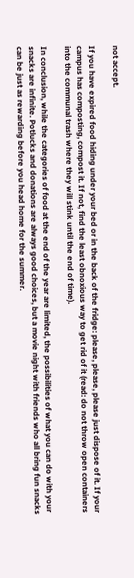not accept.

If you have expired food hiding under your bed or in the back of the fridge: please, please, please just dispose of it. If your campus has composting, compost it. If not, find the least obnoxious way to get rid of it (read: do not throw open containers into the communal trash where they will stink until the end of time).

In conclusion, while the categories of food at the end of the year are limited, the possibilities of what you can do with your snacks are infinite. Potlucks and donations are always good choices, but a movie night with friends who all bring fun snacks can be just as rewarding before you head home for the summer.